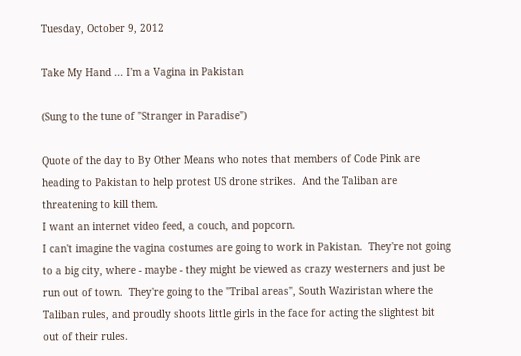Tuesday, October 9, 2012

Take My Hand ... I'm a Vagina in Pakistan

(Sung to the tune of "Stranger in Paradise")

Quote of the day to By Other Means who notes that members of Code Pink are heading to Pakistan to help protest US drone strikes.  And the Taliban are threatening to kill them.
I want an internet video feed, a couch, and popcorn.
I can't imagine the vagina costumes are going to work in Pakistan.  They're not going to a big city, where - maybe - they might be viewed as crazy westerners and just be run out of town.  They're going to the "Tribal areas", South Waziristan where the Taliban rules, and proudly shoots little girls in the face for acting the slightest bit out of their rules.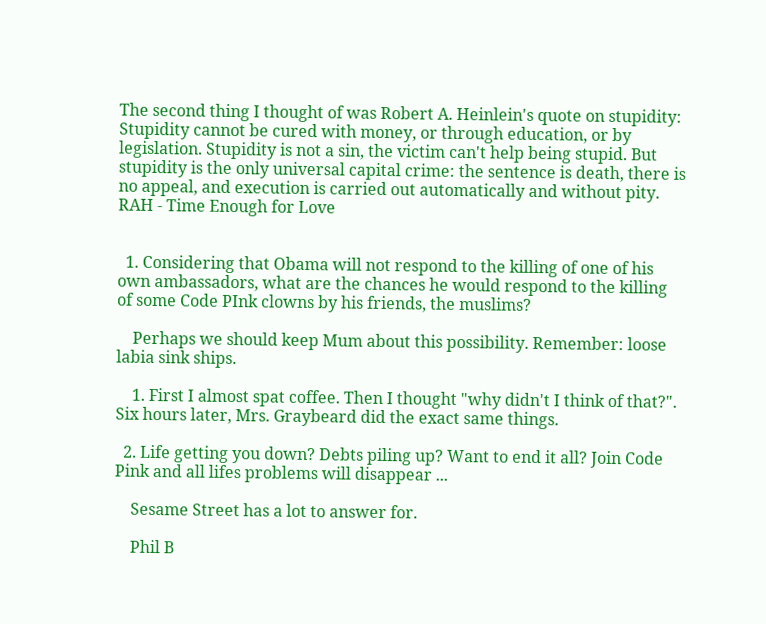The second thing I thought of was Robert A. Heinlein's quote on stupidity:
Stupidity cannot be cured with money, or through education, or by legislation. Stupidity is not a sin, the victim can't help being stupid. But stupidity is the only universal capital crime: the sentence is death, there is no appeal, and execution is carried out automatically and without pity.  RAH - Time Enough for Love


  1. Considering that Obama will not respond to the killing of one of his own ambassadors, what are the chances he would respond to the killing of some Code PInk clowns by his friends, the muslims?

    Perhaps we should keep Mum about this possibility. Remember: loose labia sink ships.

    1. First I almost spat coffee. Then I thought "why didn't I think of that?". Six hours later, Mrs. Graybeard did the exact same things.

  2. Life getting you down? Debts piling up? Want to end it all? Join Code Pink and all lifes problems will disappear ...

    Sesame Street has a lot to answer for.

    Phil B